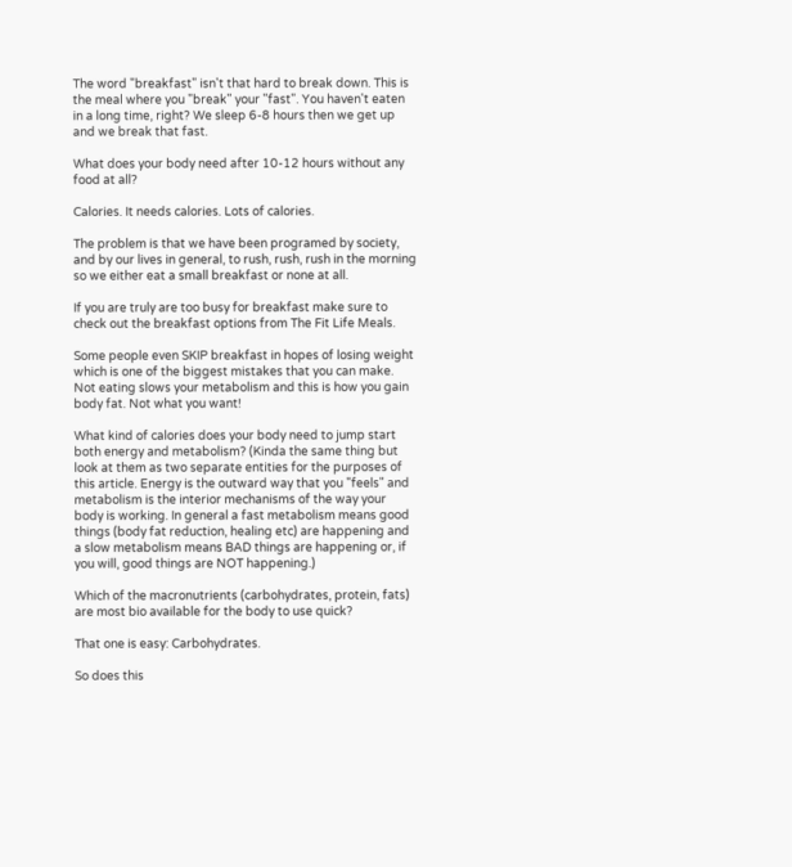The word "breakfast" isn't that hard to break down. This is the meal where you "break" your "fast". You haven't eaten in a long time, right? We sleep 6-8 hours then we get up and we break that fast.

What does your body need after 10-12 hours without any food at all?

Calories. It needs calories. Lots of calories.

The problem is that we have been programed by society, and by our lives in general, to rush, rush, rush in the morning so we either eat a small breakfast or none at all.

If you are truly are too busy for breakfast make sure to check out the breakfast options from The Fit Life Meals.

Some people even SKIP breakfast in hopes of losing weight which is one of the biggest mistakes that you can make. Not eating slows your metabolism and this is how you gain body fat. Not what you want!

What kind of calories does your body need to jump start both energy and metabolism? (Kinda the same thing but look at them as two separate entities for the purposes of this article. Energy is the outward way that you "feels" and metabolism is the interior mechanisms of the way your body is working. In general a fast metabolism means good things (body fat reduction, healing etc) are happening and a slow metabolism means BAD things are happening or, if you will, good things are NOT happening.)

Which of the macronutrients (carbohydrates, protein, fats) are most bio available for the body to use quick?

That one is easy: Carbohydrates.

So does this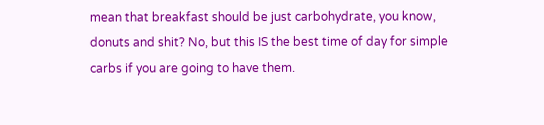mean that breakfast should be just carbohydrate, you know, donuts and shit? No, but this IS the best time of day for simple carbs if you are going to have them.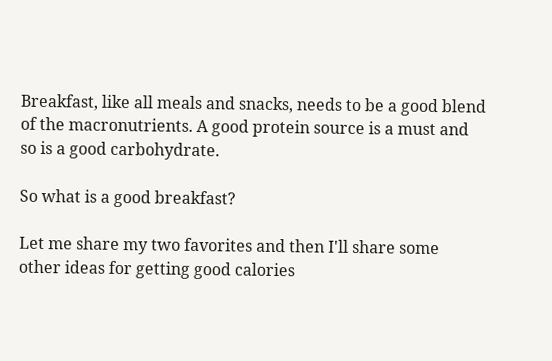Breakfast, like all meals and snacks, needs to be a good blend of the macronutrients. A good protein source is a must and so is a good carbohydrate.

So what is a good breakfast?

Let me share my two favorites and then I'll share some other ideas for getting good calories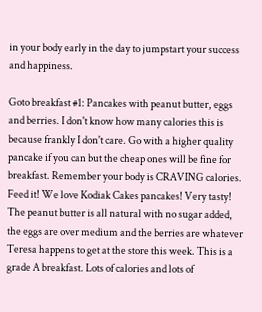in your body early in the day to jumpstart your success and happiness.

Goto breakfast #1: Pancakes with peanut butter, eggs and berries. I don't know how many calories this is because frankly I don't care. Go with a higher quality pancake if you can but the cheap ones will be fine for breakfast. Remember your body is CRAVING calories. Feed it! We love Kodiak Cakes pancakes! Very tasty! The peanut butter is all natural with no sugar added, the eggs are over medium and the berries are whatever Teresa happens to get at the store this week. This is a grade A breakfast. Lots of calories and lots of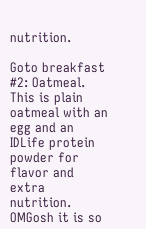nutrition.

Goto breakfast #2: Oatmeal. This is plain oatmeal with an egg and an IDLife protein powder for flavor and extra nutrition. OMGosh it is so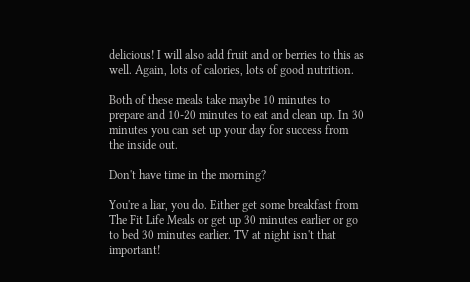delicious! I will also add fruit and or berries to this as well. Again, lots of calories, lots of good nutrition.

Both of these meals take maybe 10 minutes to prepare and 10-20 minutes to eat and clean up. In 30 minutes you can set up your day for success from the inside out.

Don't have time in the morning?

You're a liar, you do. Either get some breakfast from The Fit Life Meals or get up 30 minutes earlier or go to bed 30 minutes earlier. TV at night isn't that important!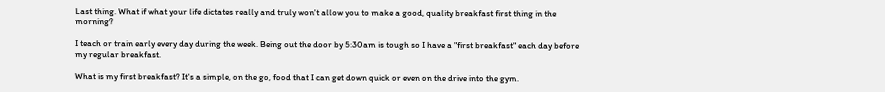Last thing. What if what your life dictates really and truly won't allow you to make a good, quality breakfast first thing in the morning?

I teach or train early every day during the week. Being out the door by 5:30am is tough so I have a "first breakfast" each day before my regular breakfast.

What is my first breakfast? It's a simple, on the go, food that I can get down quick or even on the drive into the gym.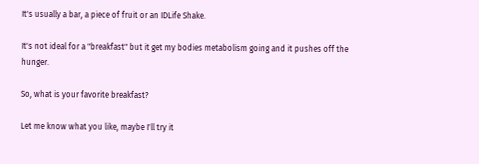It's usually a bar, a piece of fruit or an IDLife Shake.

It's not ideal for a "breakfast" but it get my bodies metabolism going and it pushes off the hunger.

So, what is your favorite breakfast?

Let me know what you like, maybe I'll try it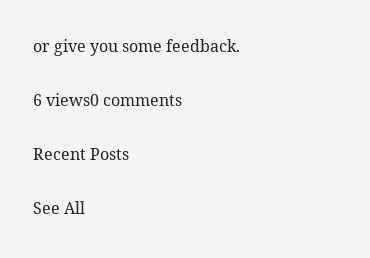or give you some feedback.

6 views0 comments

Recent Posts

See All